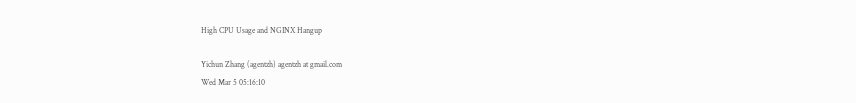High CPU Usage and NGINX Hangup

Yichun Zhang (agentzh) agentzh at gmail.com
Wed Mar 5 05:16:10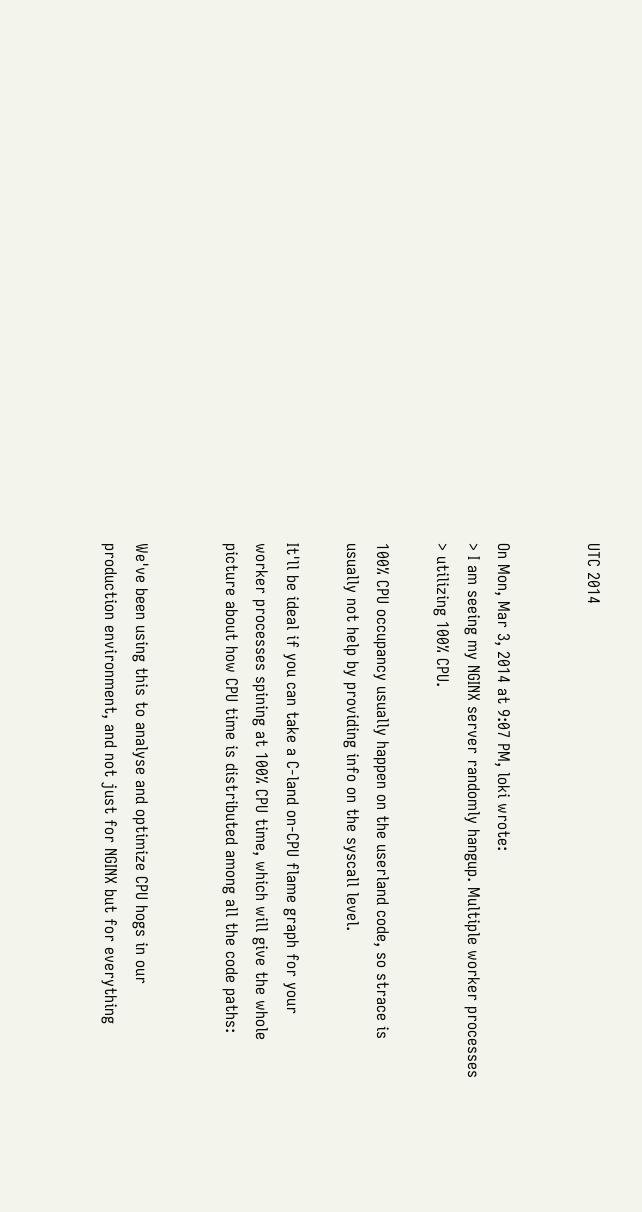UTC 2014


On Mon, Mar 3, 2014 at 9:07 PM, loki wrote:
> I am seeing my NGINX server randomly hangup. Multiple worker processes
> utilizing 100% CPU.

100% CPU occupancy usually happen on the userland code, so strace is
usually not help by providing info on the syscall level.

It'll be ideal if you can take a C-land on-CPU flame graph for your
worker processes spining at 100% CPU time, which will give the whole
picture about how CPU time is distributed among all the code paths:


We've been using this to analyse and optimize CPU hogs in our
production environment, and not just for NGINX but for everything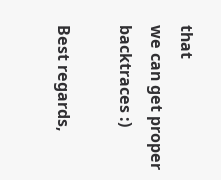that
we can get proper backtraces :)

Best regards,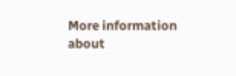More information about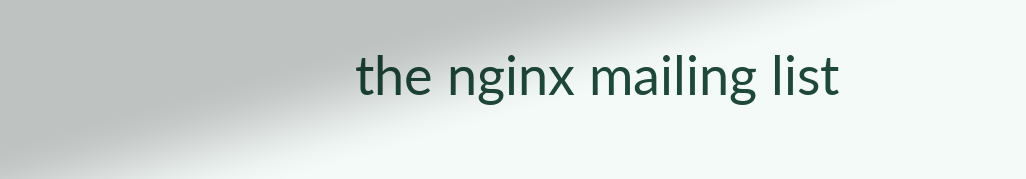the nginx mailing list